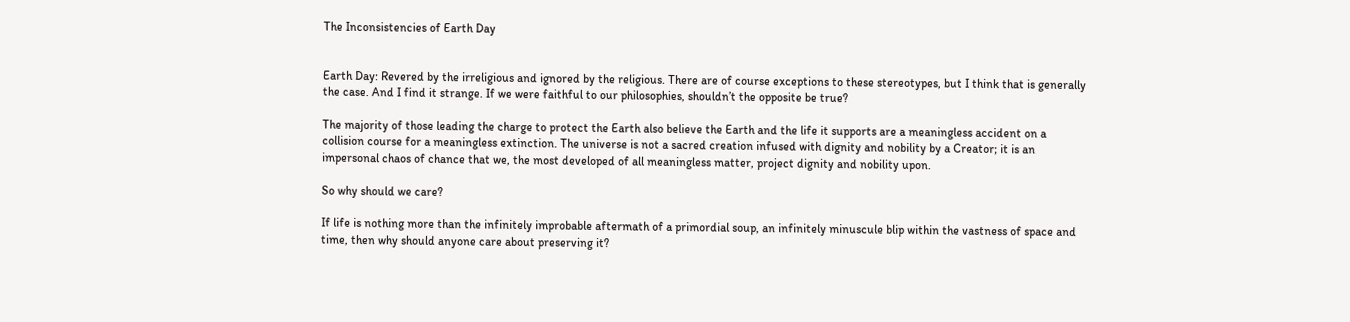The Inconsistencies of Earth Day


Earth Day: Revered by the irreligious and ignored by the religious. There are of course exceptions to these stereotypes, but I think that is generally the case. And I find it strange. If we were faithful to our philosophies, shouldn’t the opposite be true?

The majority of those leading the charge to protect the Earth also believe the Earth and the life it supports are a meaningless accident on a collision course for a meaningless extinction. The universe is not a sacred creation infused with dignity and nobility by a Creator; it is an impersonal chaos of chance that we, the most developed of all meaningless matter, project dignity and nobility upon.

So why should we care?

If life is nothing more than the infinitely improbable aftermath of a primordial soup, an infinitely minuscule blip within the vastness of space and time, then why should anyone care about preserving it?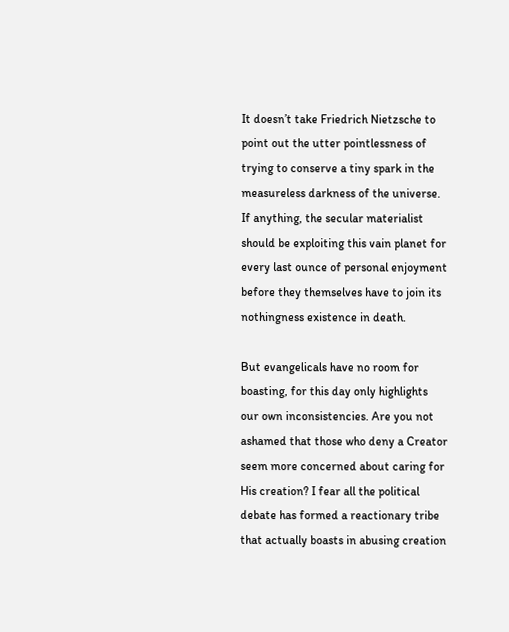It doesn’t take Friedrich Nietzsche to point out the utter pointlessness of trying to conserve a tiny spark in the measureless darkness of the universe. If anything, the secular materialist should be exploiting this vain planet for every last ounce of personal enjoyment before they themselves have to join its nothingness existence in death.

But evangelicals have no room for boasting, for this day only highlights our own inconsistencies. Are you not ashamed that those who deny a Creator seem more concerned about caring for His creation? I fear all the political debate has formed a reactionary tribe that actually boasts in abusing creation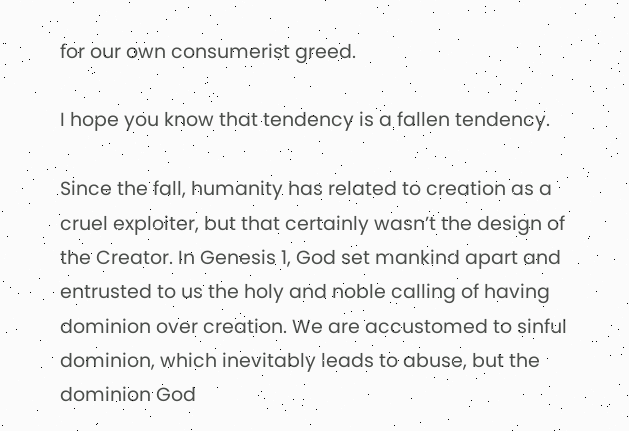for our own consumerist greed.

I hope you know that tendency is a fallen tendency.

Since the fall, humanity has related to creation as a cruel exploiter, but that certainly wasn’t the design of the Creator. In Genesis 1, God set mankind apart and entrusted to us the holy and noble calling of having dominion over creation. We are accustomed to sinful dominion, which inevitably leads to abuse, but the dominion God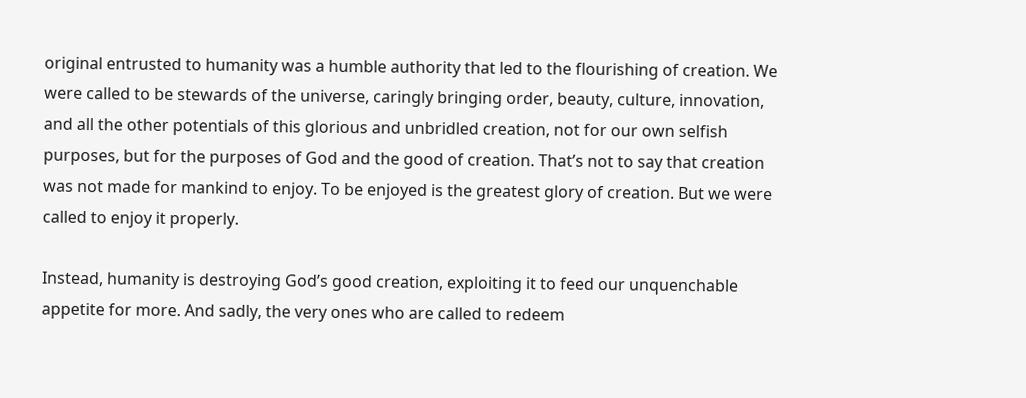original entrusted to humanity was a humble authority that led to the flourishing of creation. We were called to be stewards of the universe, caringly bringing order, beauty, culture, innovation, and all the other potentials of this glorious and unbridled creation, not for our own selfish purposes, but for the purposes of God and the good of creation. That’s not to say that creation was not made for mankind to enjoy. To be enjoyed is the greatest glory of creation. But we were called to enjoy it properly.

Instead, humanity is destroying God’s good creation, exploiting it to feed our unquenchable appetite for more. And sadly, the very ones who are called to redeem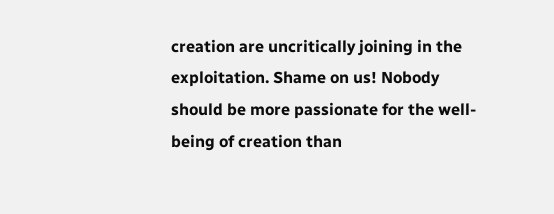creation are uncritically joining in the exploitation. Shame on us! Nobody should be more passionate for the well-being of creation than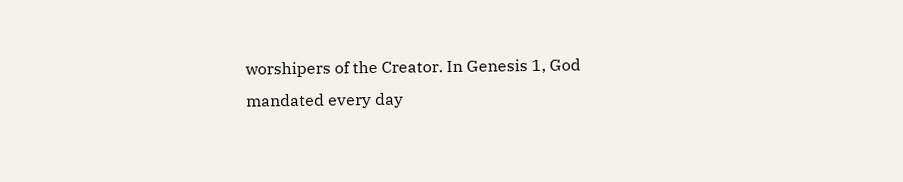worshipers of the Creator. In Genesis 1, God mandated every day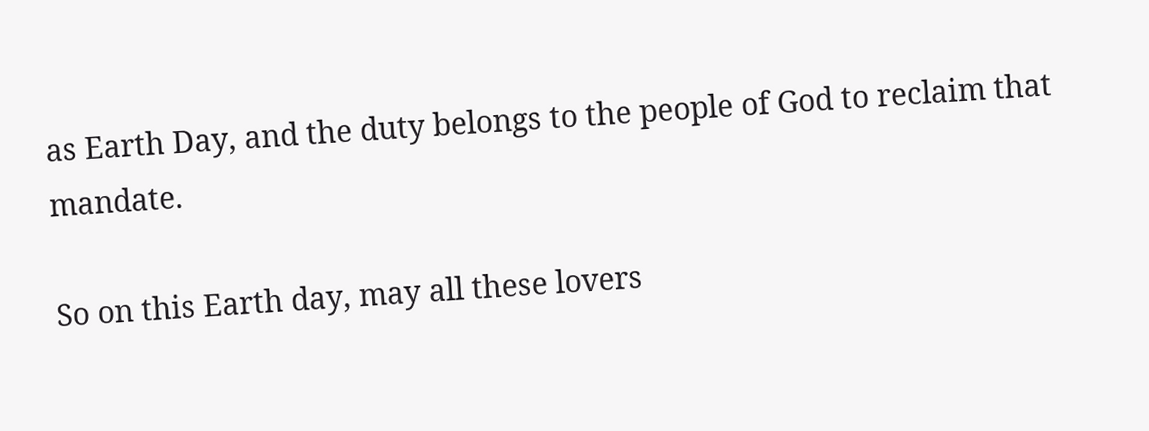as Earth Day, and the duty belongs to the people of God to reclaim that mandate.

So on this Earth day, may all these lovers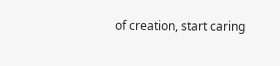of creation, start caring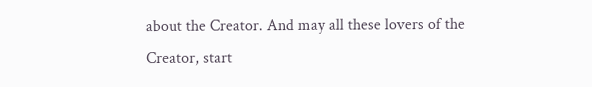about the Creator. And may all these lovers of the Creator, start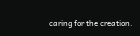caring for the creation.